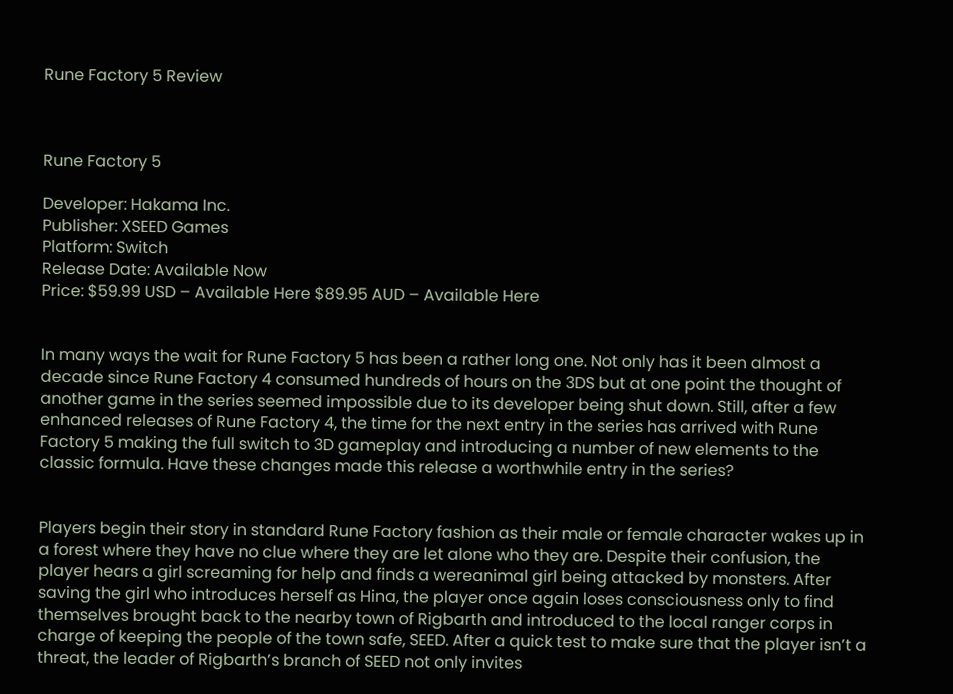Rune Factory 5 Review



Rune Factory 5

Developer: Hakama Inc.
Publisher: XSEED Games
Platform: Switch
Release Date: Available Now
Price: $59.99 USD – Available Here $89.95 AUD – Available Here


In many ways the wait for Rune Factory 5 has been a rather long one. Not only has it been almost a decade since Rune Factory 4 consumed hundreds of hours on the 3DS but at one point the thought of another game in the series seemed impossible due to its developer being shut down. Still, after a few enhanced releases of Rune Factory 4, the time for the next entry in the series has arrived with Rune Factory 5 making the full switch to 3D gameplay and introducing a number of new elements to the classic formula. Have these changes made this release a worthwhile entry in the series?


Players begin their story in standard Rune Factory fashion as their male or female character wakes up in a forest where they have no clue where they are let alone who they are. Despite their confusion, the player hears a girl screaming for help and finds a wereanimal girl being attacked by monsters. After saving the girl who introduces herself as Hina, the player once again loses consciousness only to find themselves brought back to the nearby town of Rigbarth and introduced to the local ranger corps in charge of keeping the people of the town safe, SEED. After a quick test to make sure that the player isn’t a threat, the leader of Rigbarth’s branch of SEED not only invites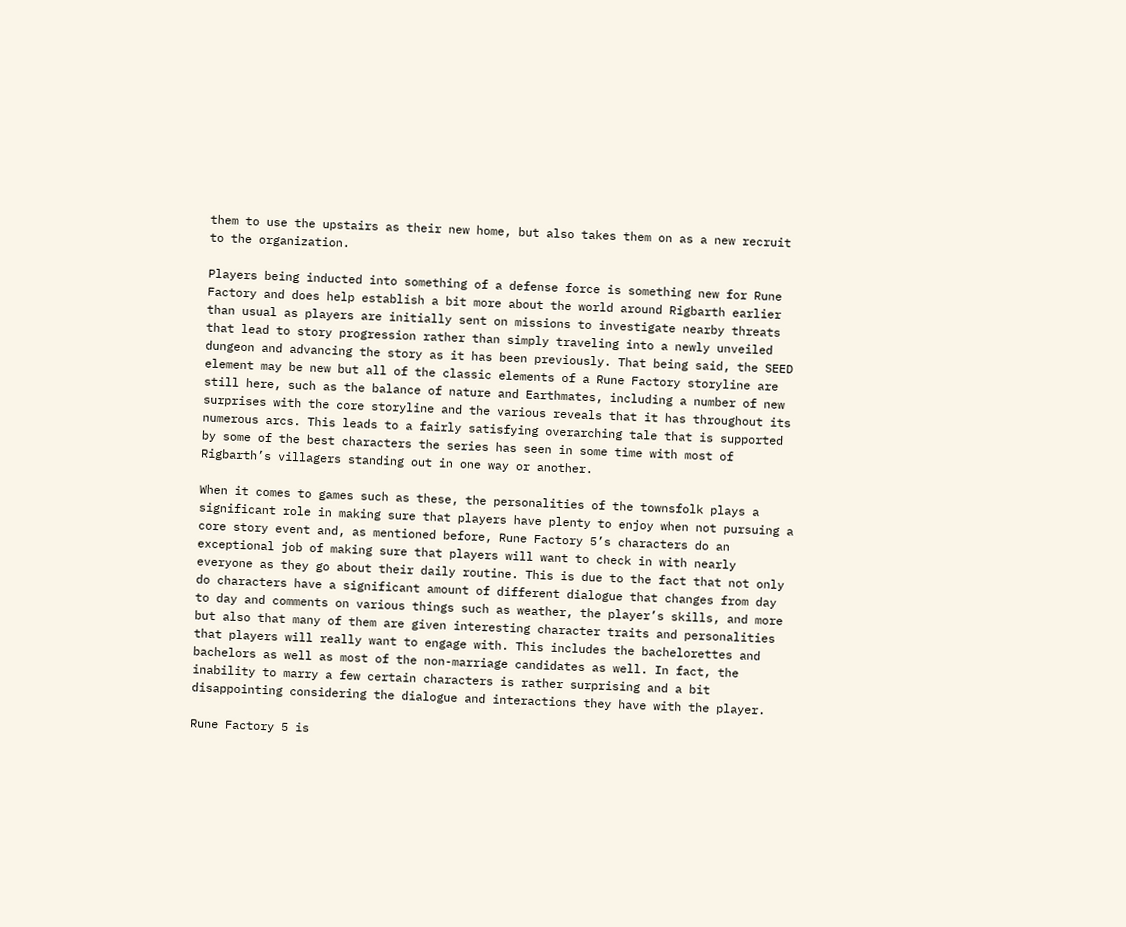them to use the upstairs as their new home, but also takes them on as a new recruit to the organization.

Players being inducted into something of a defense force is something new for Rune Factory and does help establish a bit more about the world around Rigbarth earlier than usual as players are initially sent on missions to investigate nearby threats that lead to story progression rather than simply traveling into a newly unveiled dungeon and advancing the story as it has been previously. That being said, the SEED element may be new but all of the classic elements of a Rune Factory storyline are still here, such as the balance of nature and Earthmates, including a number of new surprises with the core storyline and the various reveals that it has throughout its numerous arcs. This leads to a fairly satisfying overarching tale that is supported by some of the best characters the series has seen in some time with most of Rigbarth’s villagers standing out in one way or another.

When it comes to games such as these, the personalities of the townsfolk plays a significant role in making sure that players have plenty to enjoy when not pursuing a core story event and, as mentioned before, Rune Factory 5’s characters do an exceptional job of making sure that players will want to check in with nearly everyone as they go about their daily routine. This is due to the fact that not only do characters have a significant amount of different dialogue that changes from day to day and comments on various things such as weather, the player’s skills, and more but also that many of them are given interesting character traits and personalities that players will really want to engage with. This includes the bachelorettes and bachelors as well as most of the non-marriage candidates as well. In fact, the inability to marry a few certain characters is rather surprising and a bit disappointing considering the dialogue and interactions they have with the player.

Rune Factory 5 is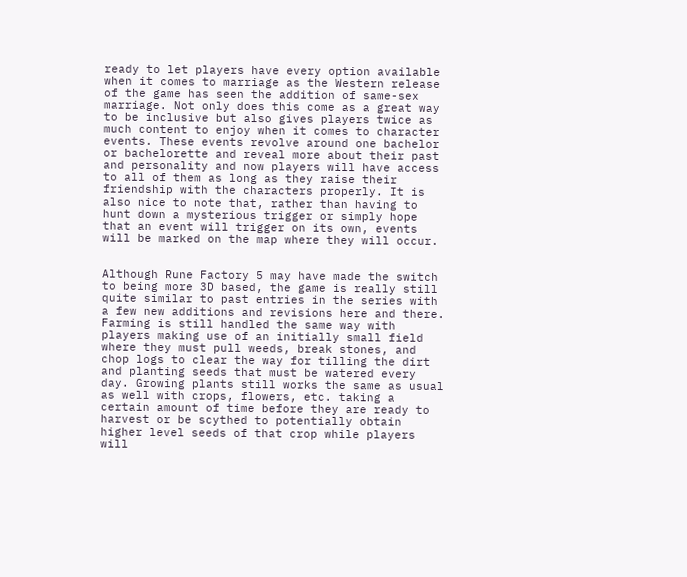ready to let players have every option available when it comes to marriage as the Western release of the game has seen the addition of same-sex marriage. Not only does this come as a great way to be inclusive but also gives players twice as much content to enjoy when it comes to character events. These events revolve around one bachelor or bachelorette and reveal more about their past and personality and now players will have access to all of them as long as they raise their friendship with the characters properly. It is also nice to note that, rather than having to hunt down a mysterious trigger or simply hope that an event will trigger on its own, events will be marked on the map where they will occur.


Although Rune Factory 5 may have made the switch to being more 3D based, the game is really still quite similar to past entries in the series with a few new additions and revisions here and there. Farming is still handled the same way with players making use of an initially small field where they must pull weeds, break stones, and chop logs to clear the way for tilling the dirt and planting seeds that must be watered every day. Growing plants still works the same as usual as well with crops, flowers, etc. taking a certain amount of time before they are ready to harvest or be scythed to potentially obtain higher level seeds of that crop while players will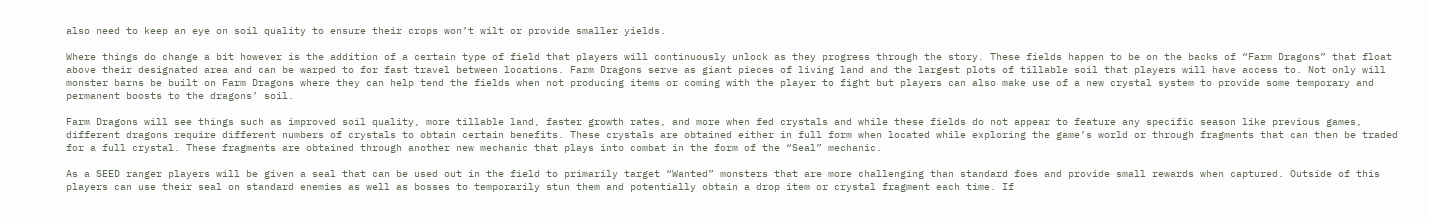also need to keep an eye on soil quality to ensure their crops won’t wilt or provide smaller yields.

Where things do change a bit however is the addition of a certain type of field that players will continuously unlock as they progress through the story. These fields happen to be on the backs of “Farm Dragons” that float above their designated area and can be warped to for fast travel between locations. Farm Dragons serve as giant pieces of living land and the largest plots of tillable soil that players will have access to. Not only will monster barns be built on Farm Dragons where they can help tend the fields when not producing items or coming with the player to fight but players can also make use of a new crystal system to provide some temporary and permanent boosts to the dragons’ soil.

Farm Dragons will see things such as improved soil quality, more tillable land, faster growth rates, and more when fed crystals and while these fields do not appear to feature any specific season like previous games, different dragons require different numbers of crystals to obtain certain benefits. These crystals are obtained either in full form when located while exploring the game’s world or through fragments that can then be traded for a full crystal. These fragments are obtained through another new mechanic that plays into combat in the form of the “Seal” mechanic.

As a SEED ranger players will be given a seal that can be used out in the field to primarily target “Wanted” monsters that are more challenging than standard foes and provide small rewards when captured. Outside of this players can use their seal on standard enemies as well as bosses to temporarily stun them and potentially obtain a drop item or crystal fragment each time. If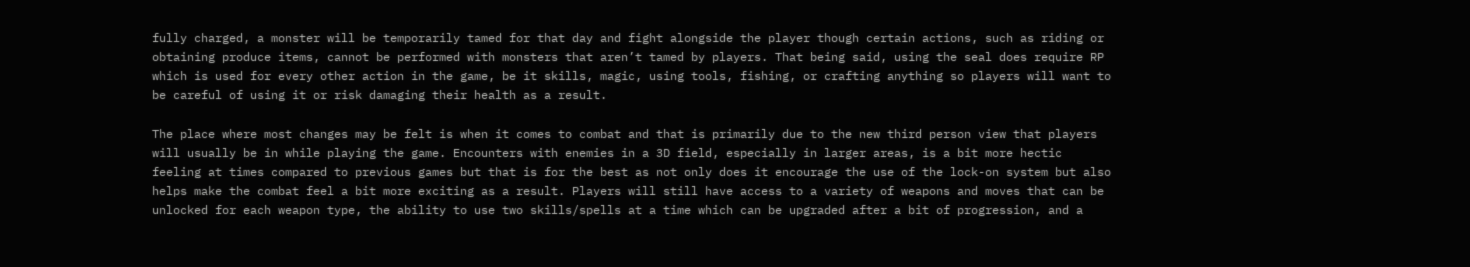fully charged, a monster will be temporarily tamed for that day and fight alongside the player though certain actions, such as riding or obtaining produce items, cannot be performed with monsters that aren’t tamed by players. That being said, using the seal does require RP which is used for every other action in the game, be it skills, magic, using tools, fishing, or crafting anything so players will want to be careful of using it or risk damaging their health as a result.

The place where most changes may be felt is when it comes to combat and that is primarily due to the new third person view that players will usually be in while playing the game. Encounters with enemies in a 3D field, especially in larger areas, is a bit more hectic feeling at times compared to previous games but that is for the best as not only does it encourage the use of the lock-on system but also helps make the combat feel a bit more exciting as a result. Players will still have access to a variety of weapons and moves that can be unlocked for each weapon type, the ability to use two skills/spells at a time which can be upgraded after a bit of progression, and a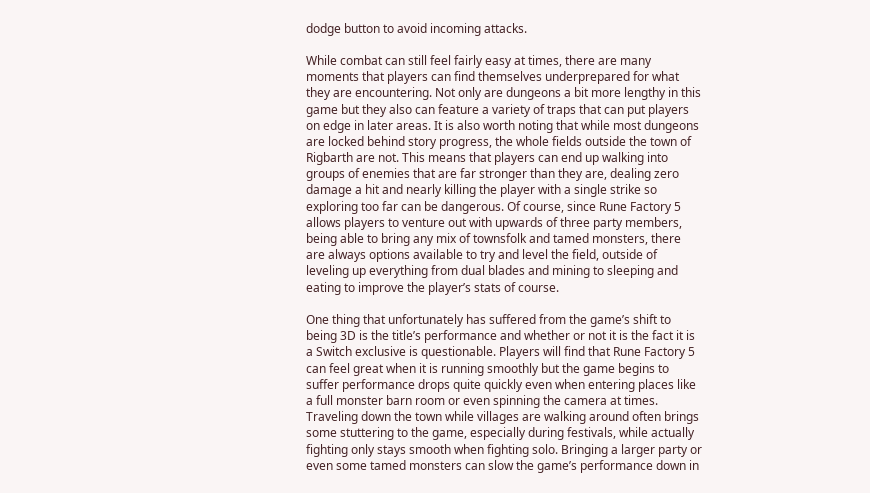dodge button to avoid incoming attacks.

While combat can still feel fairly easy at times, there are many moments that players can find themselves underprepared for what they are encountering. Not only are dungeons a bit more lengthy in this game but they also can feature a variety of traps that can put players on edge in later areas. It is also worth noting that while most dungeons are locked behind story progress, the whole fields outside the town of Rigbarth are not. This means that players can end up walking into groups of enemies that are far stronger than they are, dealing zero damage a hit and nearly killing the player with a single strike so exploring too far can be dangerous. Of course, since Rune Factory 5 allows players to venture out with upwards of three party members, being able to bring any mix of townsfolk and tamed monsters, there are always options available to try and level the field, outside of leveling up everything from dual blades and mining to sleeping and eating to improve the player’s stats of course.

One thing that unfortunately has suffered from the game’s shift to being 3D is the title’s performance and whether or not it is the fact it is a Switch exclusive is questionable. Players will find that Rune Factory 5 can feel great when it is running smoothly but the game begins to suffer performance drops quite quickly even when entering places like a full monster barn room or even spinning the camera at times. Traveling down the town while villages are walking around often brings some stuttering to the game, especially during festivals, while actually fighting only stays smooth when fighting solo. Bringing a larger party or even some tamed monsters can slow the game’s performance down in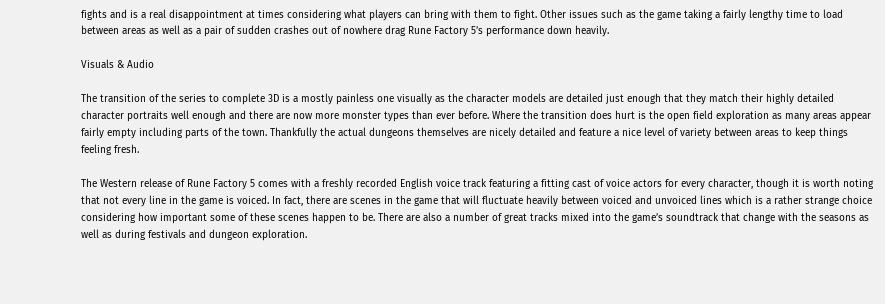fights and is a real disappointment at times considering what players can bring with them to fight. Other issues such as the game taking a fairly lengthy time to load between areas as well as a pair of sudden crashes out of nowhere drag Rune Factory 5’s performance down heavily.

Visuals & Audio

The transition of the series to complete 3D is a mostly painless one visually as the character models are detailed just enough that they match their highly detailed character portraits well enough and there are now more monster types than ever before. Where the transition does hurt is the open field exploration as many areas appear fairly empty including parts of the town. Thankfully the actual dungeons themselves are nicely detailed and feature a nice level of variety between areas to keep things feeling fresh.

The Western release of Rune Factory 5 comes with a freshly recorded English voice track featuring a fitting cast of voice actors for every character, though it is worth noting that not every line in the game is voiced. In fact, there are scenes in the game that will fluctuate heavily between voiced and unvoiced lines which is a rather strange choice considering how important some of these scenes happen to be. There are also a number of great tracks mixed into the game’s soundtrack that change with the seasons as well as during festivals and dungeon exploration.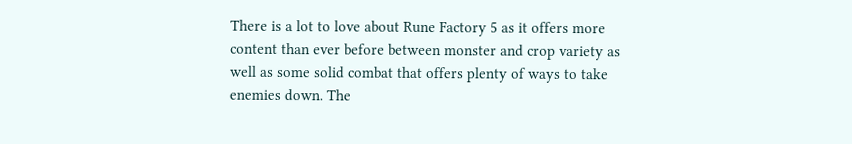There is a lot to love about Rune Factory 5 as it offers more content than ever before between monster and crop variety as well as some solid combat that offers plenty of ways to take enemies down. The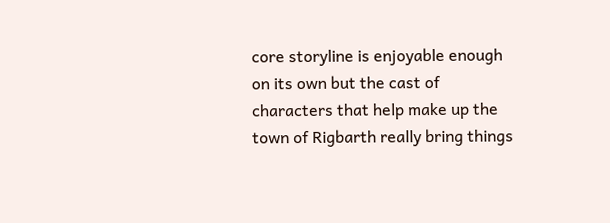core storyline is enjoyable enough on its own but the cast of characters that help make up the town of Rigbarth really bring things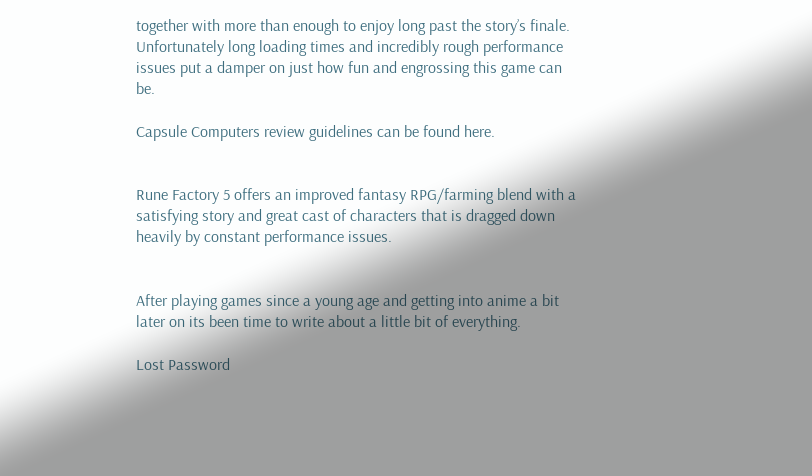together with more than enough to enjoy long past the story’s finale. Unfortunately long loading times and incredibly rough performance issues put a damper on just how fun and engrossing this game can be.

Capsule Computers review guidelines can be found here.


Rune Factory 5 offers an improved fantasy RPG/farming blend with a satisfying story and great cast of characters that is dragged down heavily by constant performance issues.


After playing games since a young age and getting into anime a bit later on its been time to write about a little bit of everything.

Lost Password